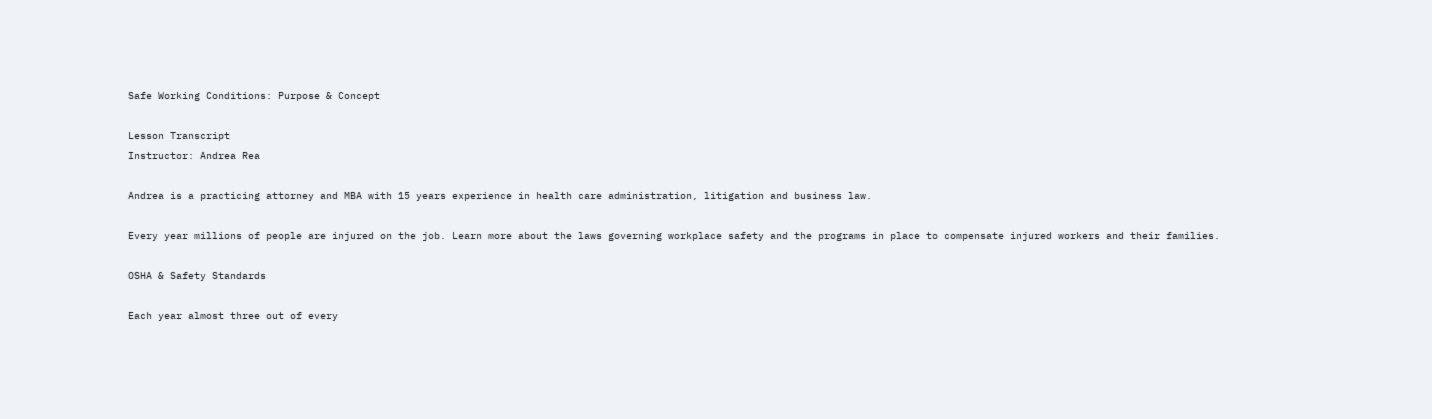Safe Working Conditions: Purpose & Concept

Lesson Transcript
Instructor: Andrea Rea

Andrea is a practicing attorney and MBA with 15 years experience in health care administration, litigation and business law.

Every year millions of people are injured on the job. Learn more about the laws governing workplace safety and the programs in place to compensate injured workers and their families.

OSHA & Safety Standards

Each year almost three out of every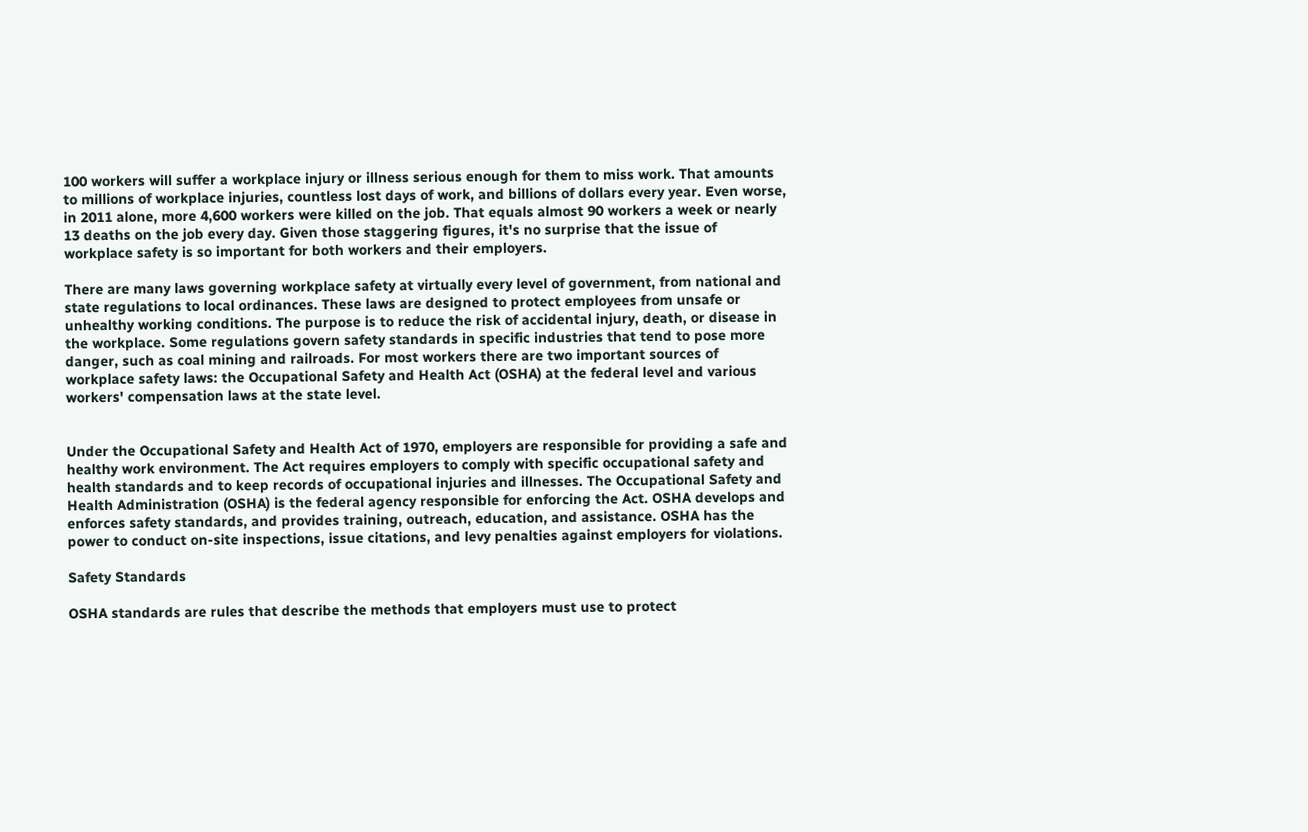100 workers will suffer a workplace injury or illness serious enough for them to miss work. That amounts to millions of workplace injuries, countless lost days of work, and billions of dollars every year. Even worse, in 2011 alone, more 4,600 workers were killed on the job. That equals almost 90 workers a week or nearly 13 deaths on the job every day. Given those staggering figures, it's no surprise that the issue of workplace safety is so important for both workers and their employers.

There are many laws governing workplace safety at virtually every level of government, from national and state regulations to local ordinances. These laws are designed to protect employees from unsafe or unhealthy working conditions. The purpose is to reduce the risk of accidental injury, death, or disease in the workplace. Some regulations govern safety standards in specific industries that tend to pose more danger, such as coal mining and railroads. For most workers there are two important sources of workplace safety laws: the Occupational Safety and Health Act (OSHA) at the federal level and various workers' compensation laws at the state level.


Under the Occupational Safety and Health Act of 1970, employers are responsible for providing a safe and healthy work environment. The Act requires employers to comply with specific occupational safety and health standards and to keep records of occupational injuries and illnesses. The Occupational Safety and Health Administration (OSHA) is the federal agency responsible for enforcing the Act. OSHA develops and enforces safety standards, and provides training, outreach, education, and assistance. OSHA has the power to conduct on-site inspections, issue citations, and levy penalties against employers for violations.

Safety Standards

OSHA standards are rules that describe the methods that employers must use to protect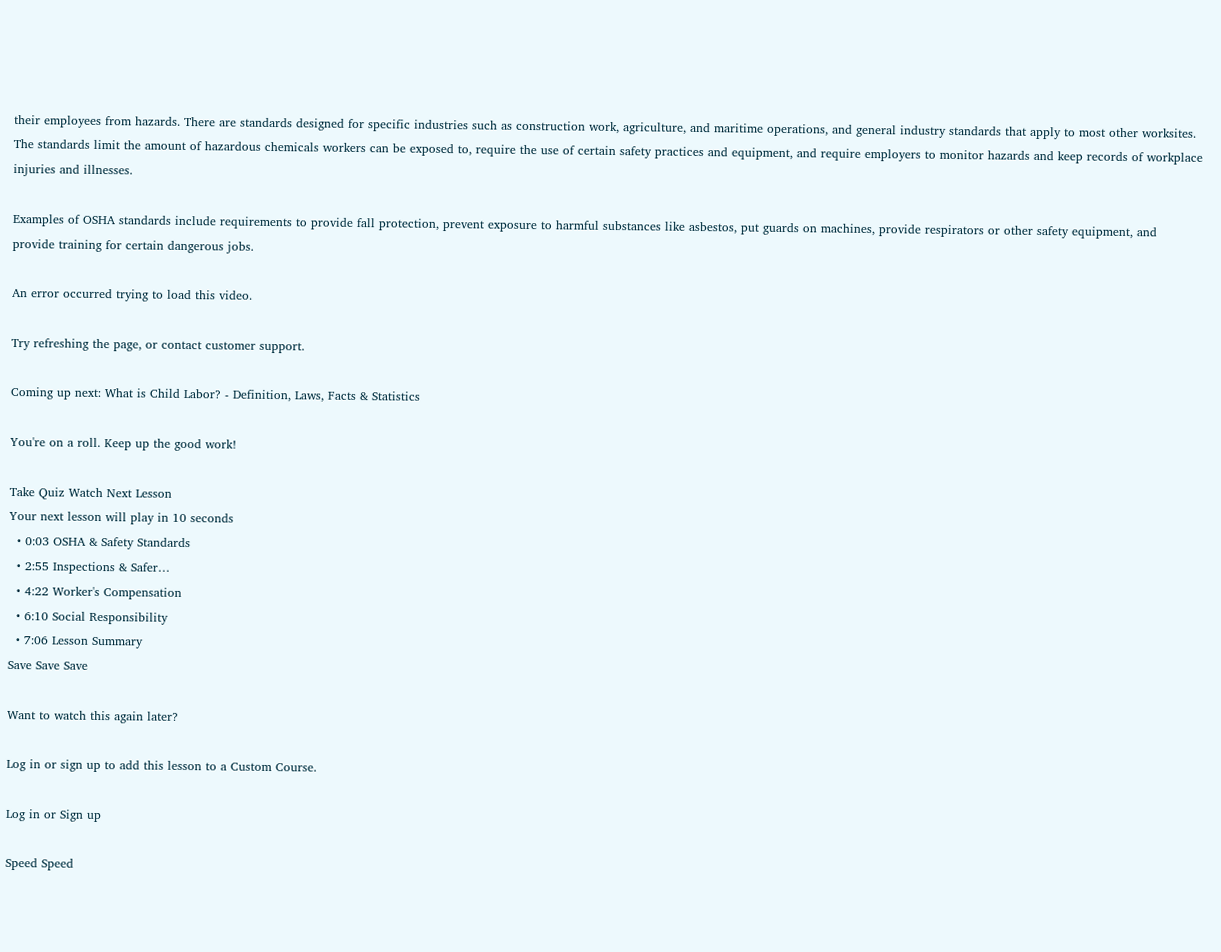their employees from hazards. There are standards designed for specific industries such as construction work, agriculture, and maritime operations, and general industry standards that apply to most other worksites. The standards limit the amount of hazardous chemicals workers can be exposed to, require the use of certain safety practices and equipment, and require employers to monitor hazards and keep records of workplace injuries and illnesses.

Examples of OSHA standards include requirements to provide fall protection, prevent exposure to harmful substances like asbestos, put guards on machines, provide respirators or other safety equipment, and provide training for certain dangerous jobs.

An error occurred trying to load this video.

Try refreshing the page, or contact customer support.

Coming up next: What is Child Labor? - Definition, Laws, Facts & Statistics

You're on a roll. Keep up the good work!

Take Quiz Watch Next Lesson
Your next lesson will play in 10 seconds
  • 0:03 OSHA & Safety Standards
  • 2:55 Inspections & Safer…
  • 4:22 Worker's Compensation
  • 6:10 Social Responsibility
  • 7:06 Lesson Summary
Save Save Save

Want to watch this again later?

Log in or sign up to add this lesson to a Custom Course.

Log in or Sign up

Speed Speed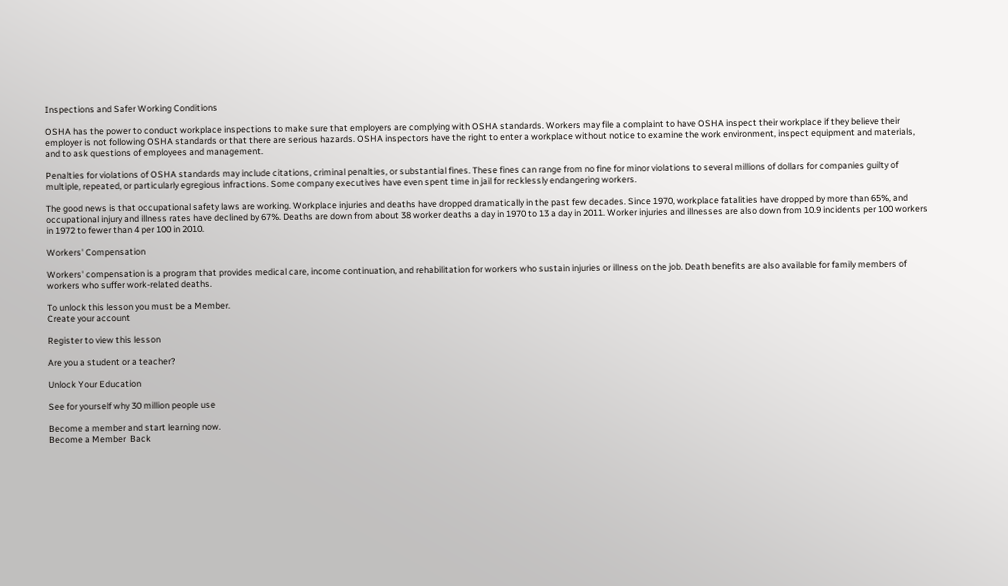Inspections and Safer Working Conditions

OSHA has the power to conduct workplace inspections to make sure that employers are complying with OSHA standards. Workers may file a complaint to have OSHA inspect their workplace if they believe their employer is not following OSHA standards or that there are serious hazards. OSHA inspectors have the right to enter a workplace without notice to examine the work environment, inspect equipment and materials, and to ask questions of employees and management.

Penalties for violations of OSHA standards may include citations, criminal penalties, or substantial fines. These fines can range from no fine for minor violations to several millions of dollars for companies guilty of multiple, repeated, or particularly egregious infractions. Some company executives have even spent time in jail for recklessly endangering workers.

The good news is that occupational safety laws are working. Workplace injuries and deaths have dropped dramatically in the past few decades. Since 1970, workplace fatalities have dropped by more than 65%, and occupational injury and illness rates have declined by 67%. Deaths are down from about 38 worker deaths a day in 1970 to 13 a day in 2011. Worker injuries and illnesses are also down from 10.9 incidents per 100 workers in 1972 to fewer than 4 per 100 in 2010.

Workers' Compensation

Workers' compensation is a program that provides medical care, income continuation, and rehabilitation for workers who sustain injuries or illness on the job. Death benefits are also available for family members of workers who suffer work-related deaths.

To unlock this lesson you must be a Member.
Create your account

Register to view this lesson

Are you a student or a teacher?

Unlock Your Education

See for yourself why 30 million people use

Become a member and start learning now.
Become a Member  Back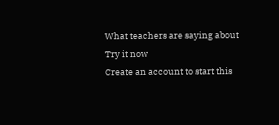What teachers are saying about
Try it now
Create an account to start this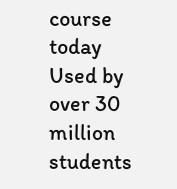course today
Used by over 30 million students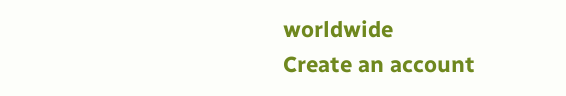worldwide
Create an account